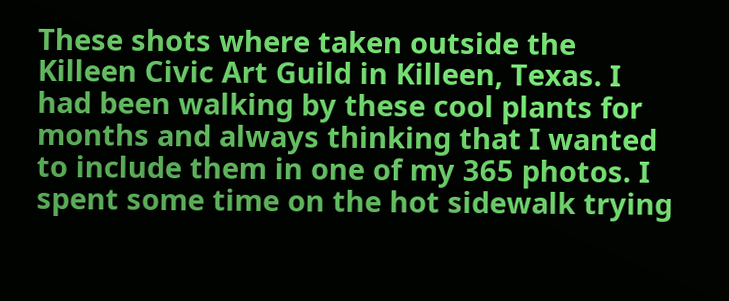These shots where taken outside the Killeen Civic Art Guild in Killeen, Texas. I had been walking by these cool plants for months and always thinking that I wanted to include them in one of my 365 photos. I spent some time on the hot sidewalk trying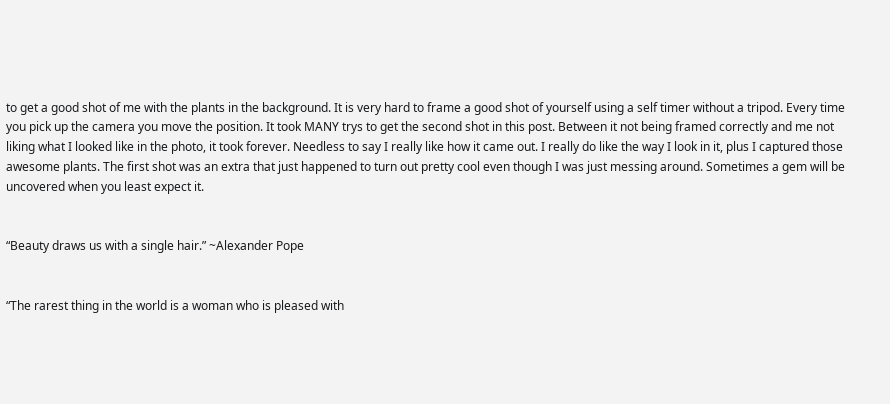to get a good shot of me with the plants in the background. It is very hard to frame a good shot of yourself using a self timer without a tripod. Every time you pick up the camera you move the position. It took MANY trys to get the second shot in this post. Between it not being framed correctly and me not liking what I looked like in the photo, it took forever. Needless to say I really like how it came out. I really do like the way I look in it, plus I captured those awesome plants. The first shot was an extra that just happened to turn out pretty cool even though I was just messing around. Sometimes a gem will be uncovered when you least expect it.


“Beauty draws us with a single hair.” ~Alexander Pope


“The rarest thing in the world is a woman who is pleased with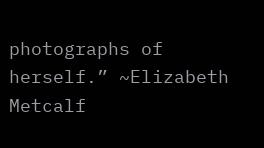photographs of herself.” ~Elizabeth Metcalf